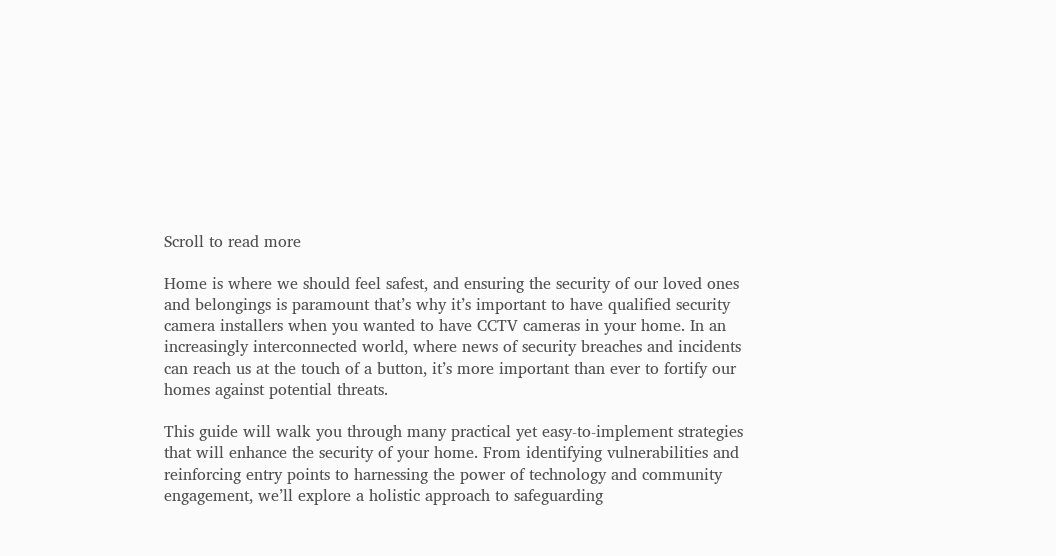Scroll to read more

Home is where we should feel safest, and ensuring the security of our loved ones and belongings is paramount that’s why it’s important to have qualified security camera installers when you wanted to have CCTV cameras in your home. In an increasingly interconnected world, where news of security breaches and incidents can reach us at the touch of a button, it’s more important than ever to fortify our homes against potential threats.

This guide will walk you through many practical yet easy-to-implement strategies that will enhance the security of your home. From identifying vulnerabilities and reinforcing entry points to harnessing the power of technology and community engagement, we’ll explore a holistic approach to safeguarding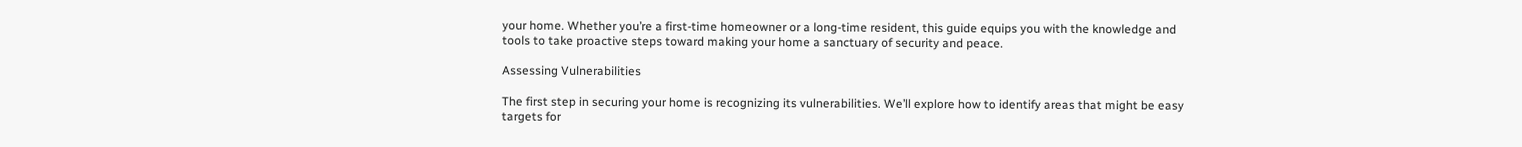your home. Whether you’re a first-time homeowner or a long-time resident, this guide equips you with the knowledge and tools to take proactive steps toward making your home a sanctuary of security and peace.

Assessing Vulnerabilities

The first step in securing your home is recognizing its vulnerabilities. We’ll explore how to identify areas that might be easy targets for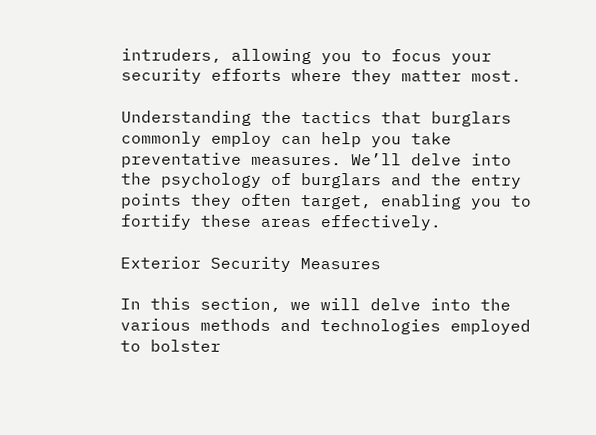intruders, allowing you to focus your security efforts where they matter most.

Understanding the tactics that burglars commonly employ can help you take preventative measures. We’ll delve into the psychology of burglars and the entry points they often target, enabling you to fortify these areas effectively.

Exterior Security Measures

In this section, we will delve into the various methods and technologies employed to bolster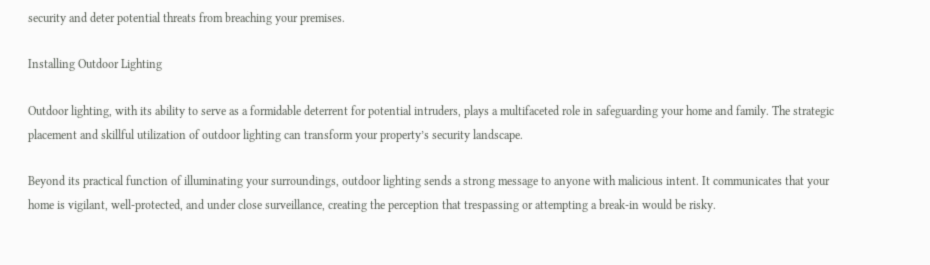security and deter potential threats from breaching your premises.

Installing Outdoor Lighting

Outdoor lighting, with its ability to serve as a formidable deterrent for potential intruders, plays a multifaceted role in safeguarding your home and family. The strategic placement and skillful utilization of outdoor lighting can transform your property’s security landscape.

Beyond its practical function of illuminating your surroundings, outdoor lighting sends a strong message to anyone with malicious intent. It communicates that your home is vigilant, well-protected, and under close surveillance, creating the perception that trespassing or attempting a break-in would be risky.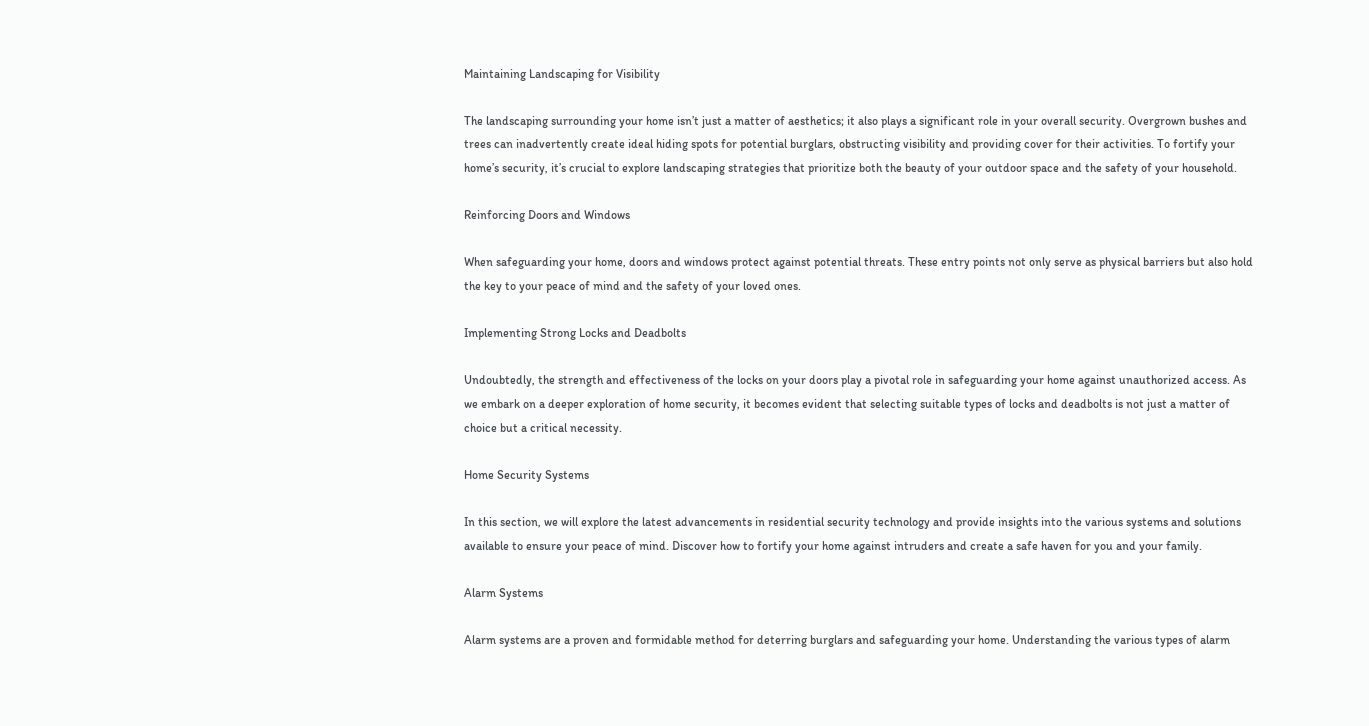Maintaining Landscaping for Visibility

The landscaping surrounding your home isn’t just a matter of aesthetics; it also plays a significant role in your overall security. Overgrown bushes and trees can inadvertently create ideal hiding spots for potential burglars, obstructing visibility and providing cover for their activities. To fortify your home’s security, it’s crucial to explore landscaping strategies that prioritize both the beauty of your outdoor space and the safety of your household.

Reinforcing Doors and Windows

When safeguarding your home, doors and windows protect against potential threats. These entry points not only serve as physical barriers but also hold the key to your peace of mind and the safety of your loved ones.

Implementing Strong Locks and Deadbolts

Undoubtedly, the strength and effectiveness of the locks on your doors play a pivotal role in safeguarding your home against unauthorized access. As we embark on a deeper exploration of home security, it becomes evident that selecting suitable types of locks and deadbolts is not just a matter of choice but a critical necessity.

Home Security Systems

In this section, we will explore the latest advancements in residential security technology and provide insights into the various systems and solutions available to ensure your peace of mind. Discover how to fortify your home against intruders and create a safe haven for you and your family.

Alarm Systems

Alarm systems are a proven and formidable method for deterring burglars and safeguarding your home. Understanding the various types of alarm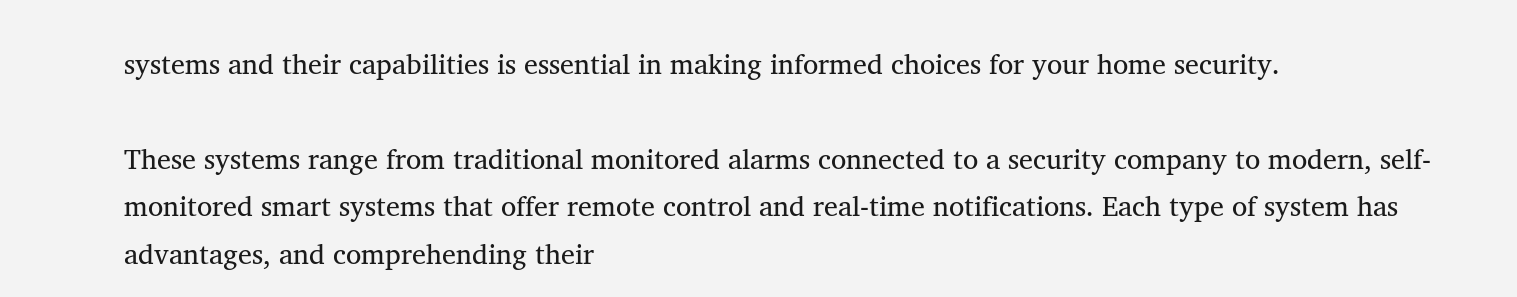systems and their capabilities is essential in making informed choices for your home security.

These systems range from traditional monitored alarms connected to a security company to modern, self-monitored smart systems that offer remote control and real-time notifications. Each type of system has advantages, and comprehending their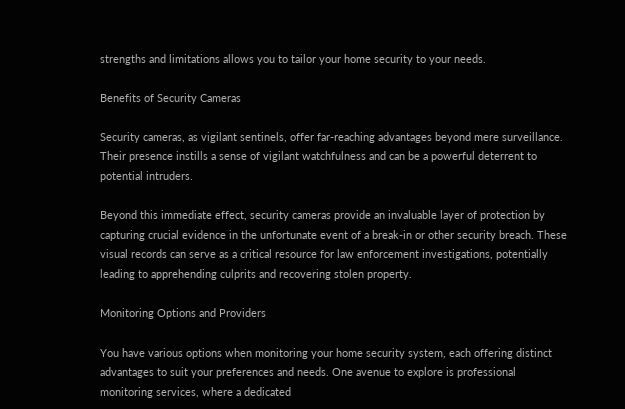strengths and limitations allows you to tailor your home security to your needs.

Benefits of Security Cameras

Security cameras, as vigilant sentinels, offer far-reaching advantages beyond mere surveillance. Their presence instills a sense of vigilant watchfulness and can be a powerful deterrent to potential intruders.

Beyond this immediate effect, security cameras provide an invaluable layer of protection by capturing crucial evidence in the unfortunate event of a break-in or other security breach. These visual records can serve as a critical resource for law enforcement investigations, potentially leading to apprehending culprits and recovering stolen property.

Monitoring Options and Providers

You have various options when monitoring your home security system, each offering distinct advantages to suit your preferences and needs. One avenue to explore is professional monitoring services, where a dedicated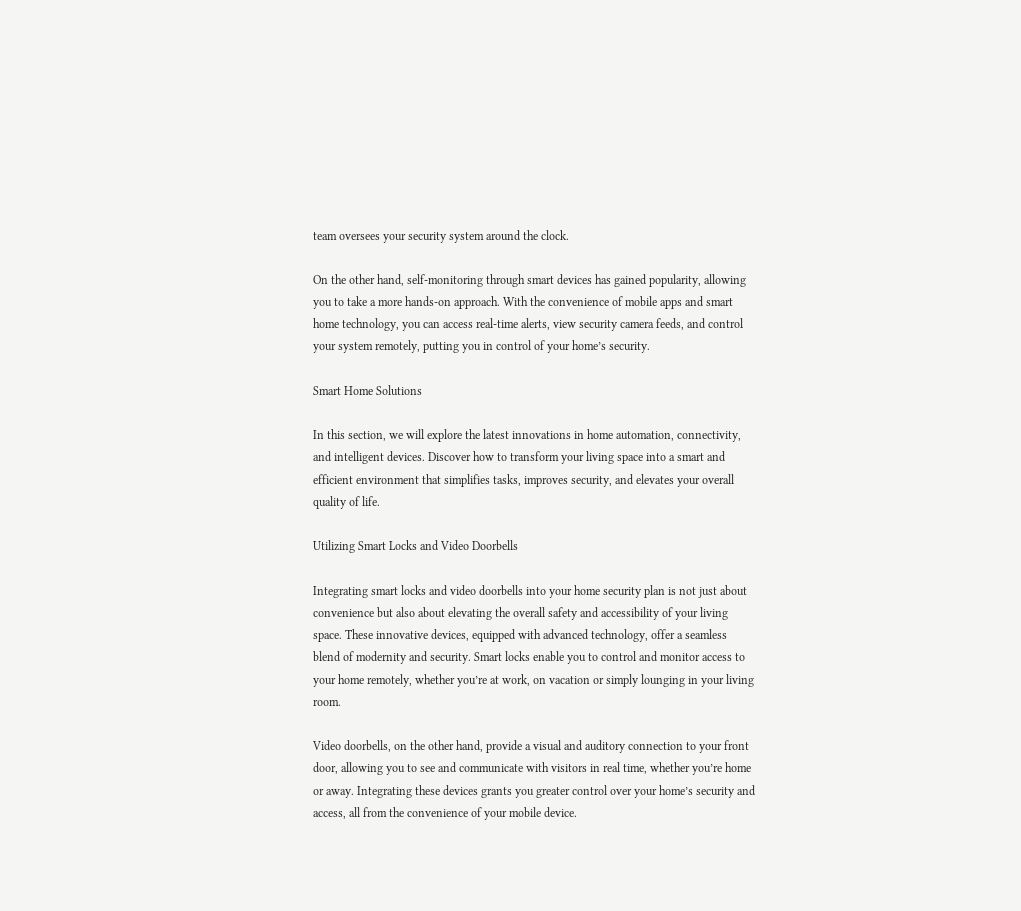team oversees your security system around the clock.

On the other hand, self-monitoring through smart devices has gained popularity, allowing you to take a more hands-on approach. With the convenience of mobile apps and smart home technology, you can access real-time alerts, view security camera feeds, and control your system remotely, putting you in control of your home’s security.

Smart Home Solutions

In this section, we will explore the latest innovations in home automation, connectivity, and intelligent devices. Discover how to transform your living space into a smart and efficient environment that simplifies tasks, improves security, and elevates your overall quality of life.

Utilizing Smart Locks and Video Doorbells

Integrating smart locks and video doorbells into your home security plan is not just about convenience but also about elevating the overall safety and accessibility of your living space. These innovative devices, equipped with advanced technology, offer a seamless blend of modernity and security. Smart locks enable you to control and monitor access to your home remotely, whether you’re at work, on vacation or simply lounging in your living room.

Video doorbells, on the other hand, provide a visual and auditory connection to your front door, allowing you to see and communicate with visitors in real time, whether you’re home or away. Integrating these devices grants you greater control over your home’s security and access, all from the convenience of your mobile device.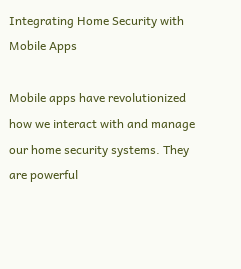Integrating Home Security with Mobile Apps

Mobile apps have revolutionized how we interact with and manage our home security systems. They are powerful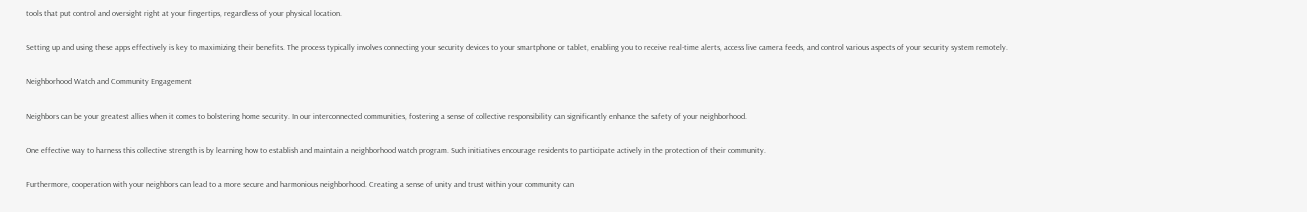tools that put control and oversight right at your fingertips, regardless of your physical location.

Setting up and using these apps effectively is key to maximizing their benefits. The process typically involves connecting your security devices to your smartphone or tablet, enabling you to receive real-time alerts, access live camera feeds, and control various aspects of your security system remotely.

Neighborhood Watch and Community Engagement

Neighbors can be your greatest allies when it comes to bolstering home security. In our interconnected communities, fostering a sense of collective responsibility can significantly enhance the safety of your neighborhood.

One effective way to harness this collective strength is by learning how to establish and maintain a neighborhood watch program. Such initiatives encourage residents to participate actively in the protection of their community.

Furthermore, cooperation with your neighbors can lead to a more secure and harmonious neighborhood. Creating a sense of unity and trust within your community can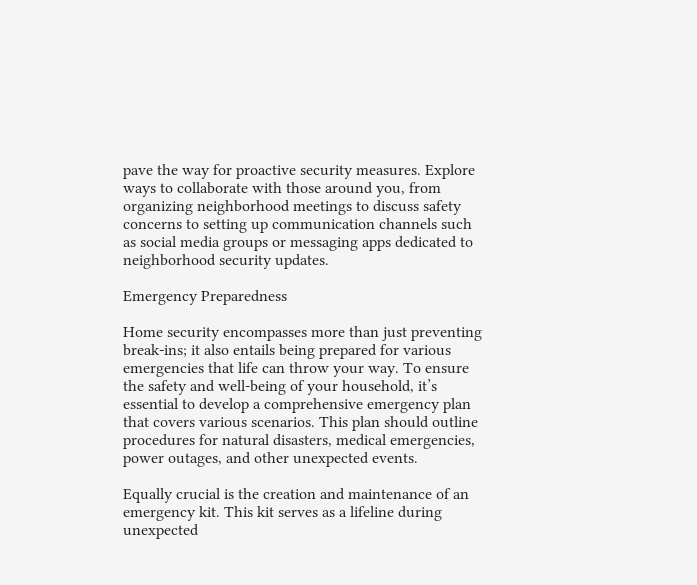pave the way for proactive security measures. Explore ways to collaborate with those around you, from organizing neighborhood meetings to discuss safety concerns to setting up communication channels such as social media groups or messaging apps dedicated to neighborhood security updates.

Emergency Preparedness

Home security encompasses more than just preventing break-ins; it also entails being prepared for various emergencies that life can throw your way. To ensure the safety and well-being of your household, it’s essential to develop a comprehensive emergency plan that covers various scenarios. This plan should outline procedures for natural disasters, medical emergencies, power outages, and other unexpected events.

Equally crucial is the creation and maintenance of an emergency kit. This kit serves as a lifeline during unexpected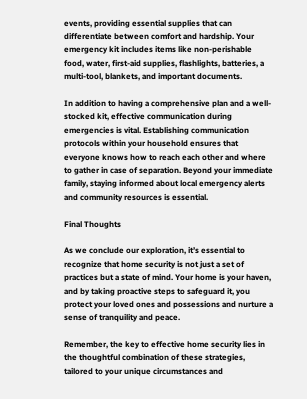events, providing essential supplies that can differentiate between comfort and hardship. Your emergency kit includes items like non-perishable food, water, first-aid supplies, flashlights, batteries, a multi-tool, blankets, and important documents.

In addition to having a comprehensive plan and a well-stocked kit, effective communication during emergencies is vital. Establishing communication protocols within your household ensures that everyone knows how to reach each other and where to gather in case of separation. Beyond your immediate family, staying informed about local emergency alerts and community resources is essential.

Final Thoughts

As we conclude our exploration, it’s essential to recognize that home security is not just a set of practices but a state of mind. Your home is your haven, and by taking proactive steps to safeguard it, you protect your loved ones and possessions and nurture a sense of tranquility and peace.

Remember, the key to effective home security lies in the thoughtful combination of these strategies, tailored to your unique circumstances and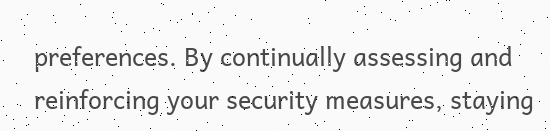preferences. By continually assessing and reinforcing your security measures, staying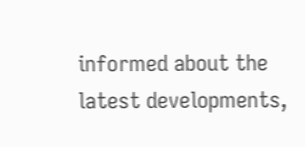informed about the latest developments,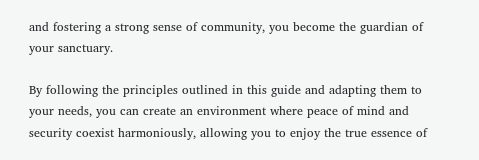and fostering a strong sense of community, you become the guardian of your sanctuary.

By following the principles outlined in this guide and adapting them to your needs, you can create an environment where peace of mind and security coexist harmoniously, allowing you to enjoy the true essence of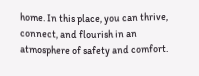home. In this place, you can thrive, connect, and flourish in an atmosphere of safety and comfort.